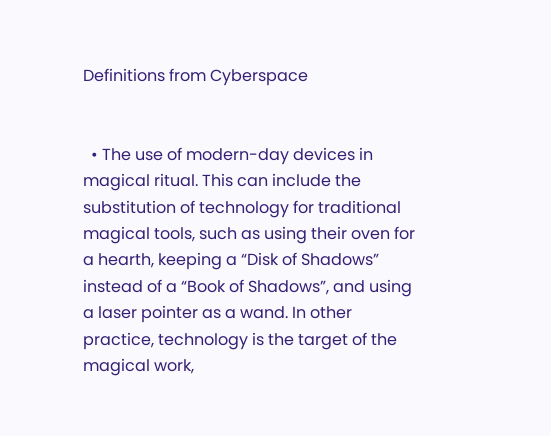Definitions from Cyberspace


  • The use of modern-day devices in magical ritual. This can include the substitution of technology for traditional magical tools, such as using their oven for a hearth, keeping a “Disk of Shadows” instead of a “Book of Shadows”, and using a laser pointer as a wand. In other practice, technology is the target of the magical work,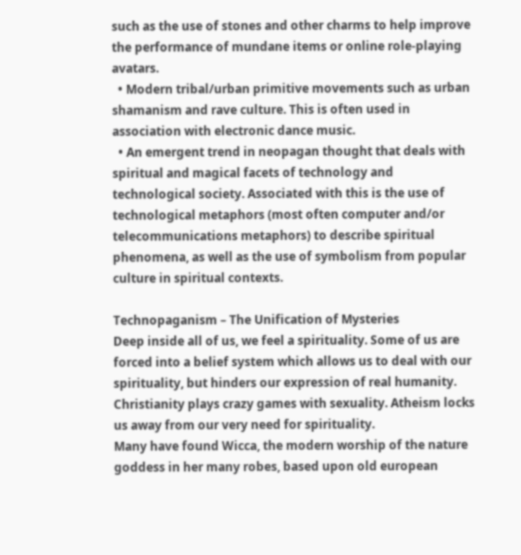such as the use of stones and other charms to help improve the performance of mundane items or online role-playing avatars.
  • Modern tribal/urban primitive movements such as urban shamanism and rave culture. This is often used in association with electronic dance music.
  • An emergent trend in neopagan thought that deals with spiritual and magical facets of technology and technological society. Associated with this is the use of technological metaphors (most often computer and/or telecommunications metaphors) to describe spiritual phenomena, as well as the use of symbolism from popular culture in spiritual contexts.

Technopaganism – The Unification of Mysteries
Deep inside all of us, we feel a spirituality. Some of us are forced into a belief system which allows us to deal with our spirituality, but hinders our expression of real humanity. Christianity plays crazy games with sexuality. Atheism locks us away from our very need for spirituality.
Many have found Wicca, the modern worship of the nature goddess in her many robes, based upon old european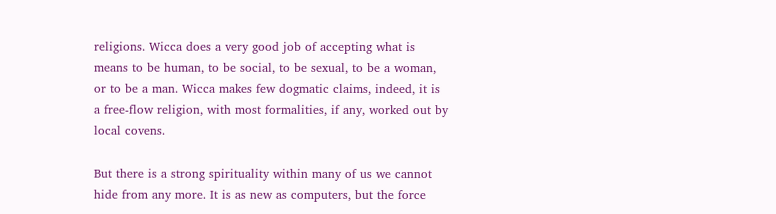religions. Wicca does a very good job of accepting what is means to be human, to be social, to be sexual, to be a woman, or to be a man. Wicca makes few dogmatic claims, indeed, it is a free-flow religion, with most formalities, if any, worked out by local covens.

But there is a strong spirituality within many of us we cannot hide from any more. It is as new as computers, but the force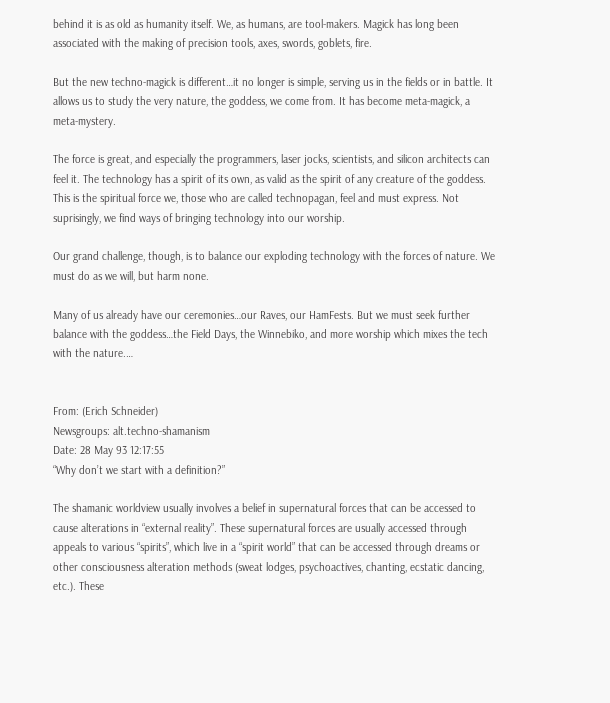behind it is as old as humanity itself. We, as humans, are tool-makers. Magick has long been associated with the making of precision tools, axes, swords, goblets, fire.

But the new techno-magick is different…it no longer is simple, serving us in the fields or in battle. It allows us to study the very nature, the goddess, we come from. It has become meta-magick, a meta-mystery.

The force is great, and especially the programmers, laser jocks, scientists, and silicon architects can feel it. The technology has a spirit of its own, as valid as the spirit of any creature of the goddess. This is the spiritual force we, those who are called technopagan, feel and must express. Not suprisingly, we find ways of bringing technology into our worship.

Our grand challenge, though, is to balance our exploding technology with the forces of nature. We must do as we will, but harm none.

Many of us already have our ceremonies…our Raves, our HamFests. But we must seek further balance with the goddess…the Field Days, the Winnebiko, and more worship which mixes the tech with the nature.…


From: (Erich Schneider)
Newsgroups: alt.techno-shamanism
Date: 28 May 93 12:17:55
“Why don’t we start with a definition?”

The shamanic worldview usually involves a belief in supernatural forces that can be accessed to cause alterations in “external reality”. These supernatural forces are usually accessed through appeals to various “spirits”, which live in a “spirit world” that can be accessed through dreams or other consciousness alteration methods (sweat lodges, psychoactives, chanting, ecstatic dancing, etc.). These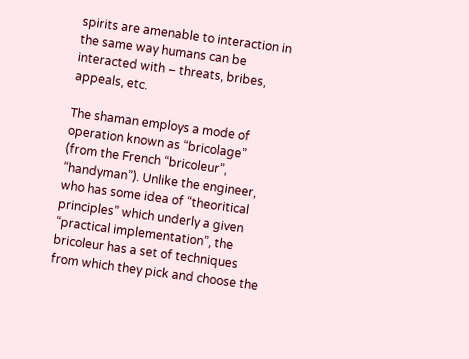spirits are amenable to interaction in the same way humans can be interacted with – threats, bribes, appeals, etc.

The shaman employs a mode of operation known as “bricolage” (from the French “bricoleur”, “handyman”). Unlike the engineer, who has some idea of “theoritical principles” which underly a given “practical implementation”, the bricoleur has a set of techniques from which they pick and choose the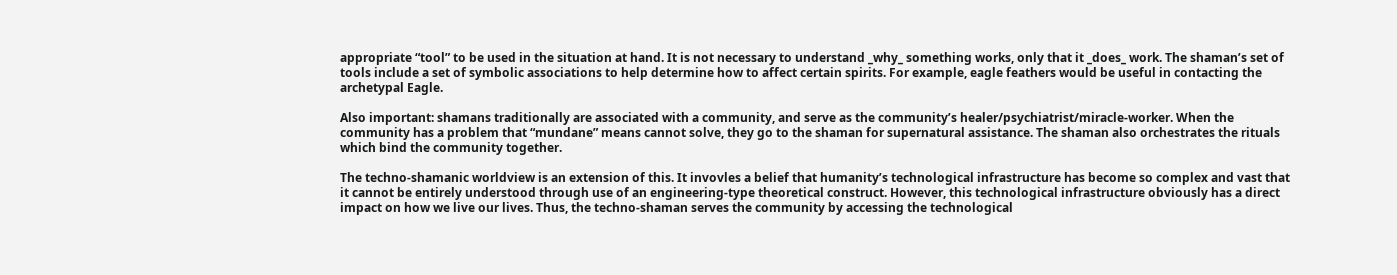appropriate “tool” to be used in the situation at hand. It is not necessary to understand _why_ something works, only that it _does_ work. The shaman’s set of tools include a set of symbolic associations to help determine how to affect certain spirits. For example, eagle feathers would be useful in contacting the archetypal Eagle.

Also important: shamans traditionally are associated with a community, and serve as the community’s healer/psychiatrist/miracle-worker. When the community has a problem that “mundane” means cannot solve, they go to the shaman for supernatural assistance. The shaman also orchestrates the rituals which bind the community together.

The techno-shamanic worldview is an extension of this. It invovles a belief that humanity’s technological infrastructure has become so complex and vast that it cannot be entirely understood through use of an engineering-type theoretical construct. However, this technological infrastructure obviously has a direct impact on how we live our lives. Thus, the techno-shaman serves the community by accessing the technological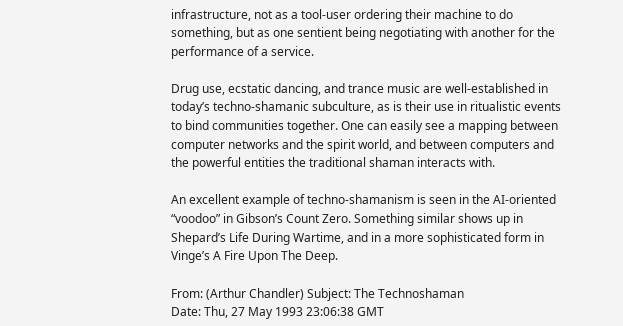infrastructure, not as a tool-user ordering their machine to do something, but as one sentient being negotiating with another for the performance of a service.

Drug use, ecstatic dancing, and trance music are well-established in today’s techno-shamanic subculture, as is their use in ritualistic events to bind communities together. One can easily see a mapping between computer networks and the spirit world, and between computers and the powerful entities the traditional shaman interacts with.

An excellent example of techno-shamanism is seen in the AI-oriented “voodoo” in Gibson’s Count Zero. Something similar shows up in Shepard’s Life During Wartime, and in a more sophisticated form in Vinge’s A Fire Upon The Deep.

From: (Arthur Chandler) Subject: The Technoshaman
Date: Thu, 27 May 1993 23:06:38 GMT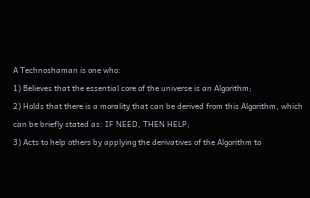A Technoshaman is one who:
1) Believes that the essential core of the universe is an Algorithm;
2) Holds that there is a morality that can be derived from this Algorithm, which can be briefly stated as: IF NEED, THEN HELP;
3) Acts to help others by applying the derivatives of the Algorithm to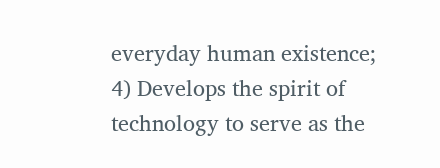everyday human existence;
4) Develops the spirit of technology to serve as the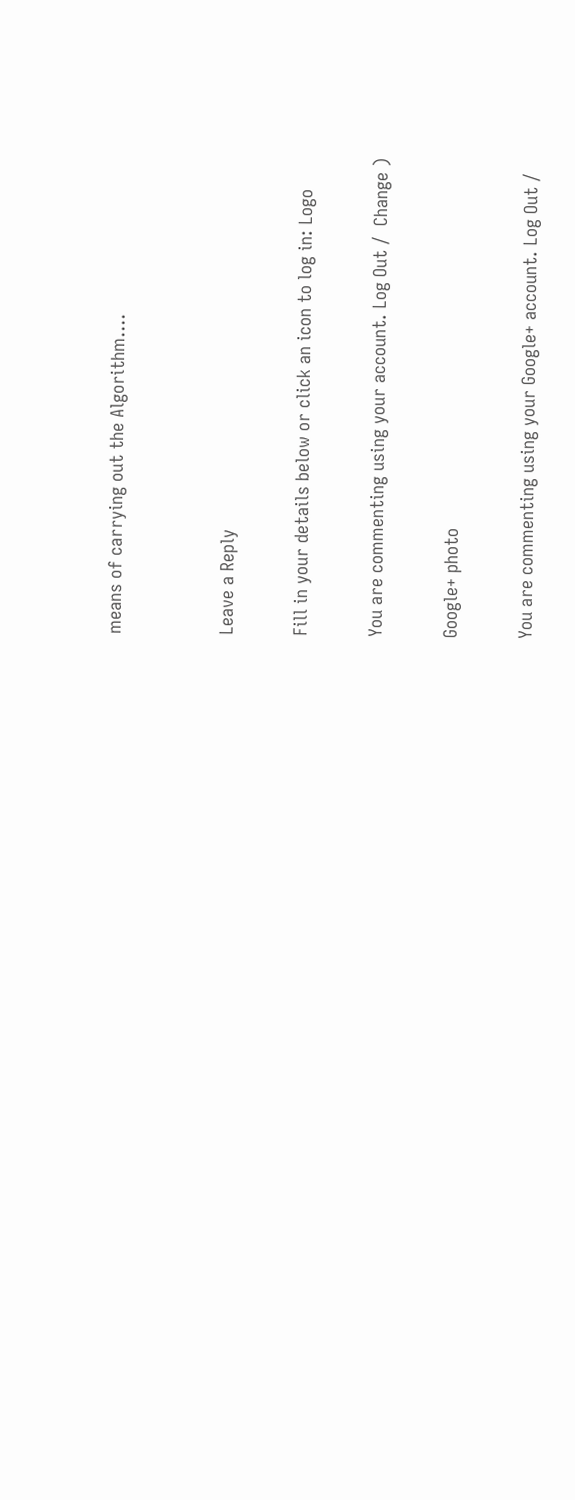means of carrying out the Algorithm.…


Leave a Reply

Fill in your details below or click an icon to log in: Logo

You are commenting using your account. Log Out /  Change )

Google+ photo

You are commenting using your Google+ account. Log Out /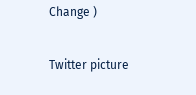Change )

Twitter picture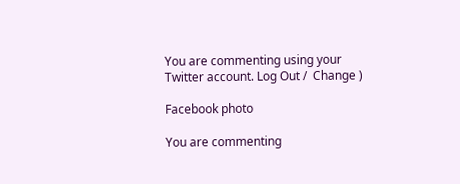You are commenting using your Twitter account. Log Out /  Change )

Facebook photo

You are commenting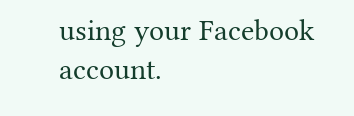using your Facebook account.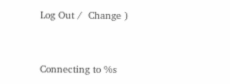Log Out /  Change )


Connecting to %s